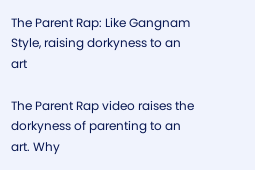The Parent Rap: Like Gangnam Style, raising dorkyness to an art

The Parent Rap video raises the dorkyness of parenting to an art. Why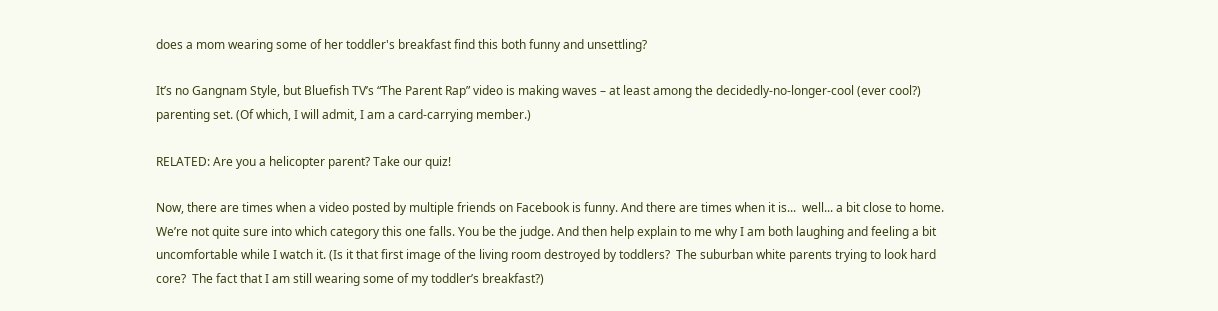does a mom wearing some of her toddler's breakfast find this both funny and unsettling?

It’s no Gangnam Style, but Bluefish TV’s “The Parent Rap” video is making waves – at least among the decidedly-no-longer-cool (ever cool?) parenting set. (Of which, I will admit, I am a card-carrying member.)

RELATED: Are you a helicopter parent? Take our quiz!

Now, there are times when a video posted by multiple friends on Facebook is funny. And there are times when it is...  well... a bit close to home. We’re not quite sure into which category this one falls. You be the judge. And then help explain to me why I am both laughing and feeling a bit uncomfortable while I watch it. (Is it that first image of the living room destroyed by toddlers?  The suburban white parents trying to look hard core?  The fact that I am still wearing some of my toddler’s breakfast?)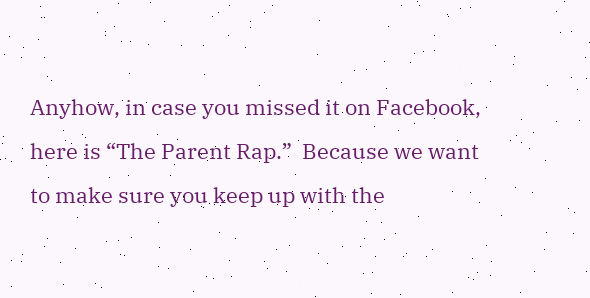Anyhow, in case you missed it on Facebook, here is “The Parent Rap.”  Because we want to make sure you keep up with the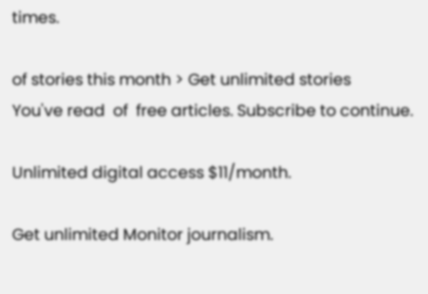times.

of stories this month > Get unlimited stories
You've read  of  free articles. Subscribe to continue.

Unlimited digital access $11/month.

Get unlimited Monitor journalism.